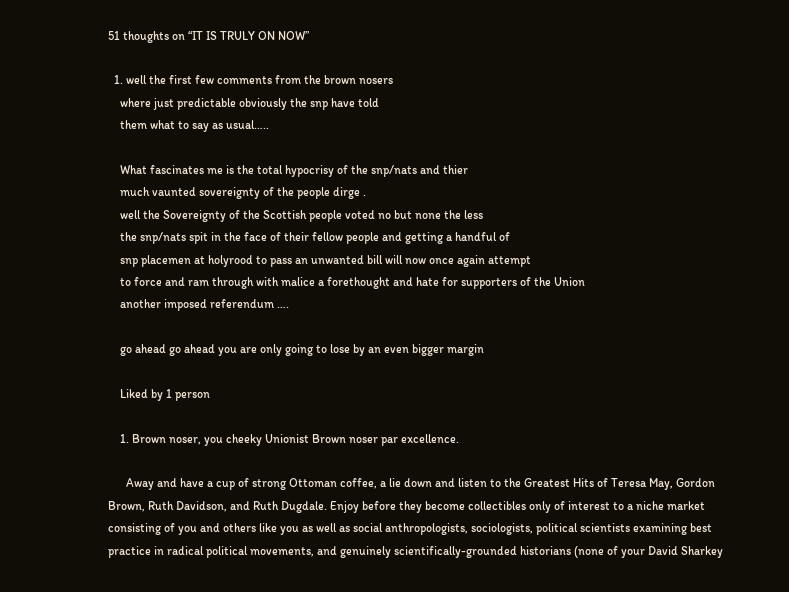51 thoughts on “IT IS TRULY ON NOW”

  1. well the first few comments from the brown nosers
    where just predictable obviously the snp have told
    them what to say as usual…..

    What fascinates me is the total hypocrisy of the snp/nats and thier
    much vaunted sovereignty of the people dirge .
    well the Sovereignty of the Scottish people voted no but none the less
    the snp/nats spit in the face of their fellow people and getting a handful of
    snp placemen at holyrood to pass an unwanted bill will now once again attempt
    to force and ram through with malice a forethought and hate for supporters of the Union
    another imposed referendum ….

    go ahead go ahead you are only going to lose by an even bigger margin

    Liked by 1 person

    1. Brown noser, you cheeky Unionist Brown noser par excellence.

      Away and have a cup of strong Ottoman coffee, a lie down and listen to the Greatest Hits of Teresa May, Gordon Brown, Ruth Davidson, and Ruth Dugdale. Enjoy before they become collectibles only of interest to a niche market consisting of you and others like you as well as social anthropologists, sociologists, political scientists examining best practice in radical political movements, and genuinely scientifically-grounded historians (none of your David Sharkey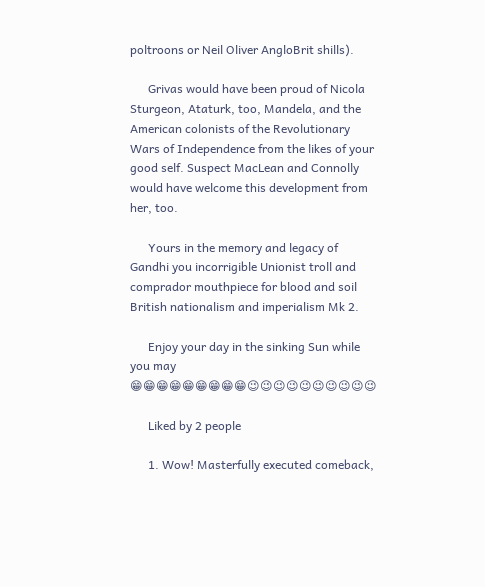poltroons or Neil Oliver AngloBrit shills).

      Grivas would have been proud of Nicola Sturgeon, Ataturk, too, Mandela, and the American colonists of the Revolutionary Wars of Independence from the likes of your good self. Suspect MacLean and Connolly would have welcome this development from her, too.

      Yours in the memory and legacy of Gandhi you incorrigible Unionist troll and comprador mouthpiece for blood and soil British nationalism and imperialism Mk 2.

      Enjoy your day in the sinking Sun while you may 😁😁😁😁😁😁😁😁😁😉😉😉😉😉😉😉😉😉😉

      Liked by 2 people

      1. Wow! Masterfully executed comeback,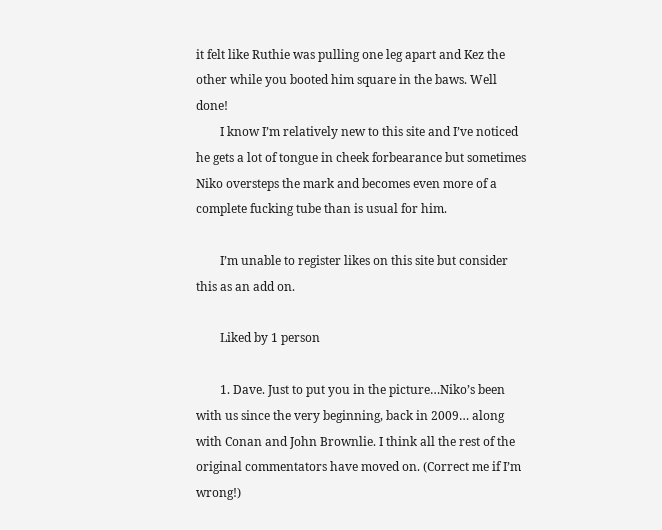it felt like Ruthie was pulling one leg apart and Kez the other while you booted him square in the baws. Well done!
        I know I’m relatively new to this site and I’ve noticed he gets a lot of tongue in cheek forbearance but sometimes Niko oversteps the mark and becomes even more of a complete fucking tube than is usual for him.

        I’m unable to register likes on this site but consider this as an add on.

        Liked by 1 person

        1. Dave. Just to put you in the picture…Niko’s been with us since the very beginning, back in 2009… along with Conan and John Brownlie. I think all the rest of the original commentators have moved on. (Correct me if I’m wrong!)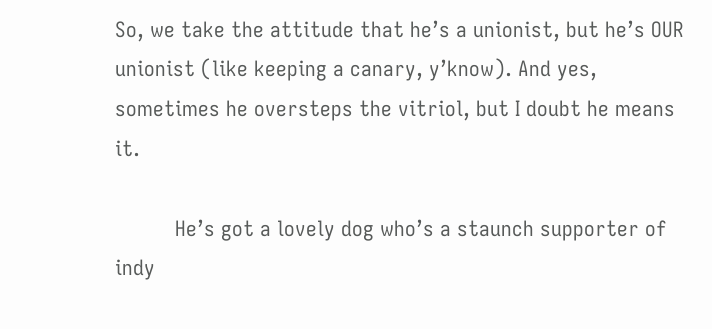So, we take the attitude that he’s a unionist, but he’s OUR unionist (like keeping a canary, y’know). And yes, sometimes he oversteps the vitriol, but I doubt he means it.

          He’s got a lovely dog who’s a staunch supporter of indy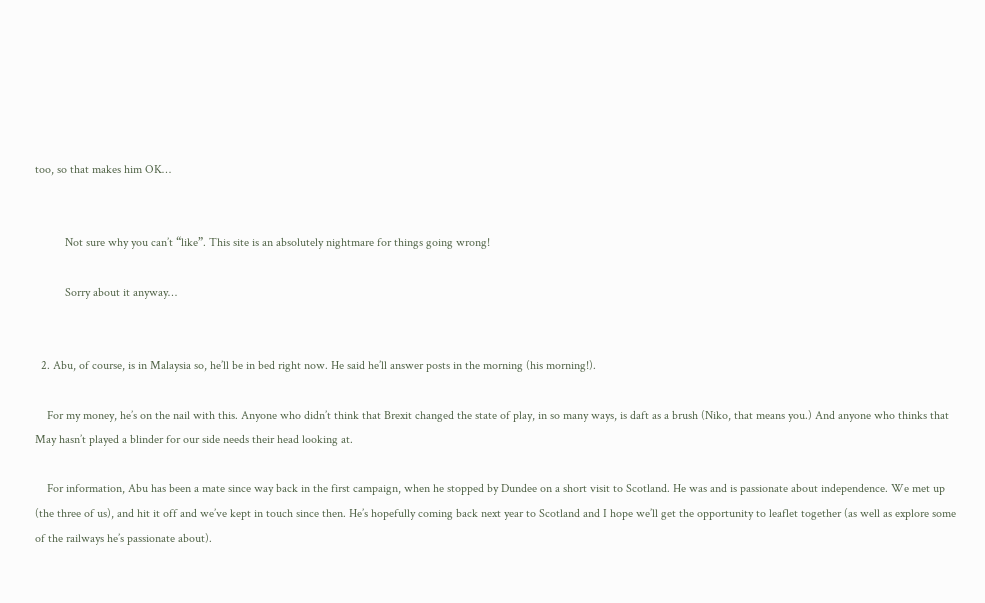too, so that makes him OK…


          Not sure why you can’t “like”. This site is an absolutely nightmare for things going wrong!

          Sorry about it anyway…


  2. Abu, of course, is in Malaysia so, he’ll be in bed right now. He said he’ll answer posts in the morning (his morning!).

    For my money, he’s on the nail with this. Anyone who didn’t think that Brexit changed the state of play, in so many ways, is daft as a brush (Niko, that means you.) And anyone who thinks that May hasn’t played a blinder for our side needs their head looking at.

    For information, Abu has been a mate since way back in the first campaign, when he stopped by Dundee on a short visit to Scotland. He was and is passionate about independence. We met up (the three of us), and hit it off and we’ve kept in touch since then. He’s hopefully coming back next year to Scotland and I hope we’ll get the opportunity to leaflet together (as well as explore some of the railways he’s passionate about).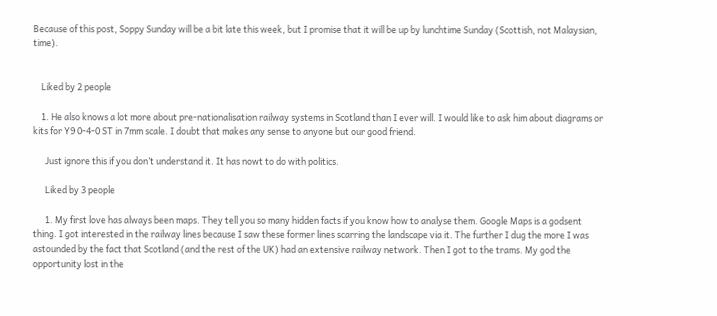Because of this post, Soppy Sunday will be a bit late this week, but I promise that it will be up by lunchtime Sunday (Scottish, not Malaysian, time).


    Liked by 2 people

    1. He also knows a lot more about pre-nationalisation railway systems in Scotland than I ever will. I would like to ask him about diagrams or kits for Y9 0-4-0 ST in 7mm scale. I doubt that makes any sense to anyone but our good friend.

      Just ignore this if you don’t understand it. It has nowt to do with politics.

      Liked by 3 people

      1. My first love has always been maps. They tell you so many hidden facts if you know how to analyse them. Google Maps is a godsent thing. I got interested in the railway lines because I saw these former lines scarring the landscape via it. The further I dug the more I was astounded by the fact that Scotland (and the rest of the UK) had an extensive railway network. Then I got to the trams. My god the opportunity lost in the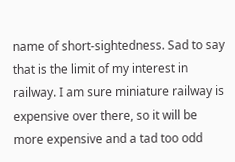name of short-sightedness. Sad to say that is the limit of my interest in railway. I am sure miniature railway is expensive over there, so it will be more expensive and a tad too odd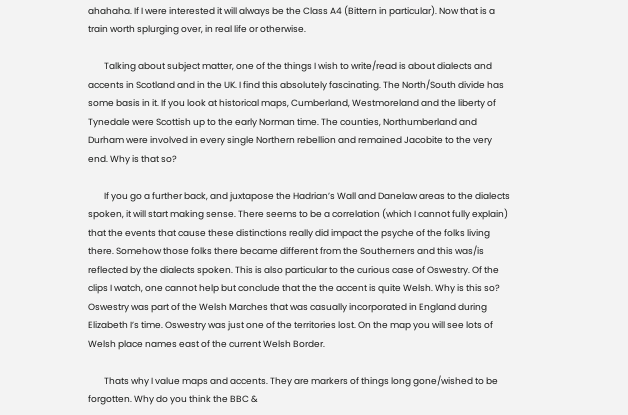ahahaha. If I were interested it will always be the Class A4 (Bittern in particular). Now that is a train worth splurging over, in real life or otherwise.

        Talking about subject matter, one of the things I wish to write/read is about dialects and accents in Scotland and in the UK. I find this absolutely fascinating. The North/South divide has some basis in it. If you look at historical maps, Cumberland, Westmoreland and the liberty of Tynedale were Scottish up to the early Norman time. The counties, Northumberland and Durham were involved in every single Northern rebellion and remained Jacobite to the very end. Why is that so?

        If you go a further back, and juxtapose the Hadrian’s Wall and Danelaw areas to the dialects spoken, it will start making sense. There seems to be a correlation (which I cannot fully explain) that the events that cause these distinctions really did impact the psyche of the folks living there. Somehow those folks there became different from the Southerners and this was/is reflected by the dialects spoken. This is also particular to the curious case of Oswestry. Of the clips I watch, one cannot help but conclude that the the accent is quite Welsh. Why is this so? Oswestry was part of the Welsh Marches that was casually incorporated in England during Elizabeth I’s time. Oswestry was just one of the territories lost. On the map you will see lots of Welsh place names east of the current Welsh Border.

        Thats why I value maps and accents. They are markers of things long gone/wished to be forgotten. Why do you think the BBC &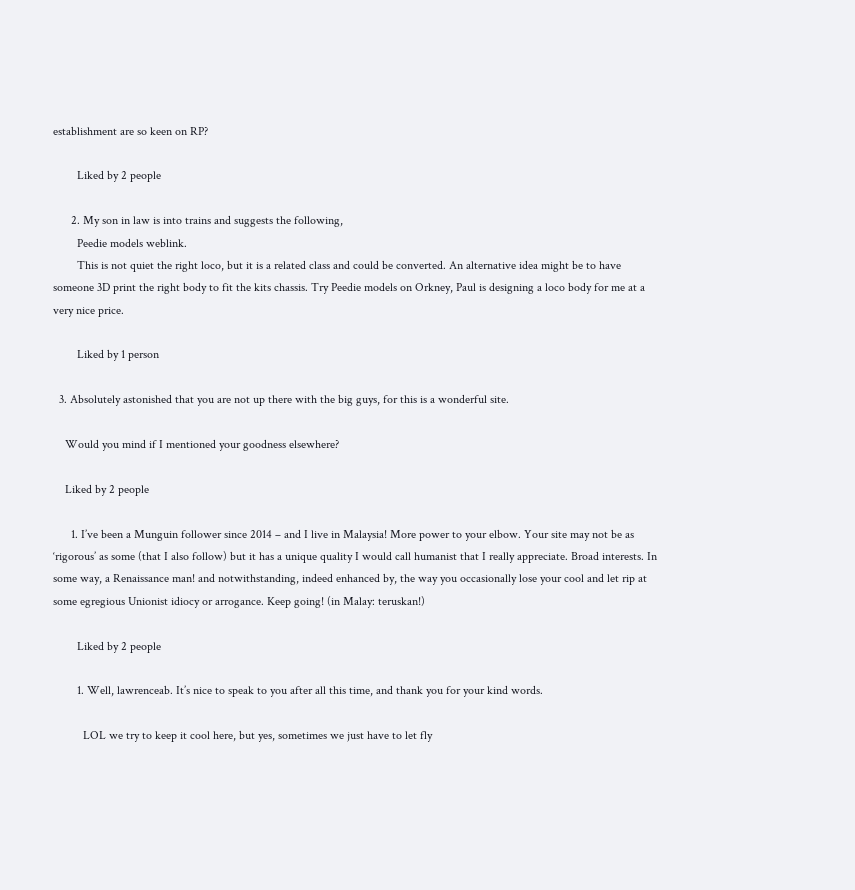establishment are so keen on RP?

        Liked by 2 people

      2. My son in law is into trains and suggests the following,
        Peedie models weblink.
        This is not quiet the right loco, but it is a related class and could be converted. An alternative idea might be to have someone 3D print the right body to fit the kits chassis. Try Peedie models on Orkney, Paul is designing a loco body for me at a very nice price.

        Liked by 1 person

  3. Absolutely astonished that you are not up there with the big guys, for this is a wonderful site.

    Would you mind if I mentioned your goodness elsewhere?

    Liked by 2 people

      1. I’ve been a Munguin follower since 2014 – and I live in Malaysia! More power to your elbow. Your site may not be as ‘rigorous’ as some (that I also follow) but it has a unique quality I would call humanist that I really appreciate. Broad interests. In some way, a Renaissance man! and notwithstanding, indeed enhanced by, the way you occasionally lose your cool and let rip at some egregious Unionist idiocy or arrogance. Keep going! (in Malay: teruskan!)

        Liked by 2 people

        1. Well, lawrenceab. It’s nice to speak to you after all this time, and thank you for your kind words.

          LOL we try to keep it cool here, but yes, sometimes we just have to let fly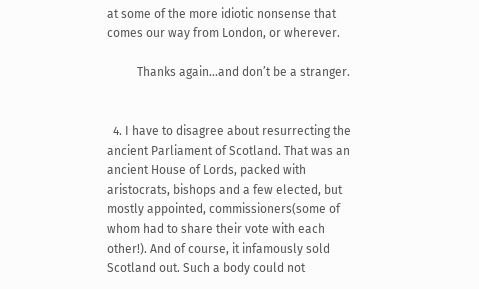at some of the more idiotic nonsense that comes our way from London, or wherever.

          Thanks again…and don’t be a stranger.


  4. I have to disagree about resurrecting the ancient Parliament of Scotland. That was an ancient House of Lords, packed with aristocrats, bishops and a few elected, but mostly appointed, commissioners(some of whom had to share their vote with each other!). And of course, it infamously sold Scotland out. Such a body could not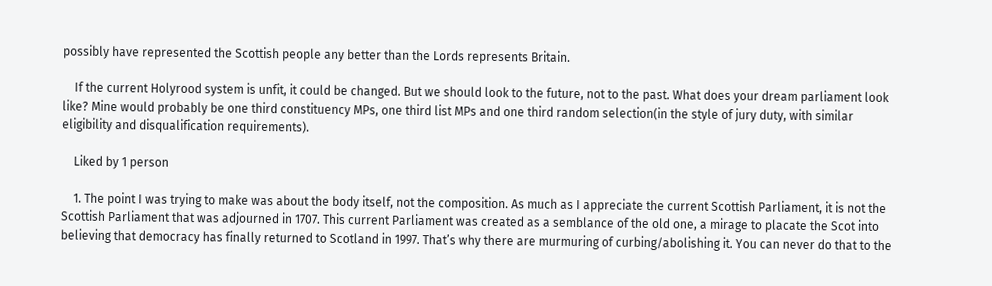possibly have represented the Scottish people any better than the Lords represents Britain.

    If the current Holyrood system is unfit, it could be changed. But we should look to the future, not to the past. What does your dream parliament look like? Mine would probably be one third constituency MPs, one third list MPs and one third random selection(in the style of jury duty, with similar eligibility and disqualification requirements).

    Liked by 1 person

    1. The point I was trying to make was about the body itself, not the composition. As much as I appreciate the current Scottish Parliament, it is not the Scottish Parliament that was adjourned in 1707. This current Parliament was created as a semblance of the old one, a mirage to placate the Scot into believing that democracy has finally returned to Scotland in 1997. That’s why there are murmuring of curbing/abolishing it. You can never do that to the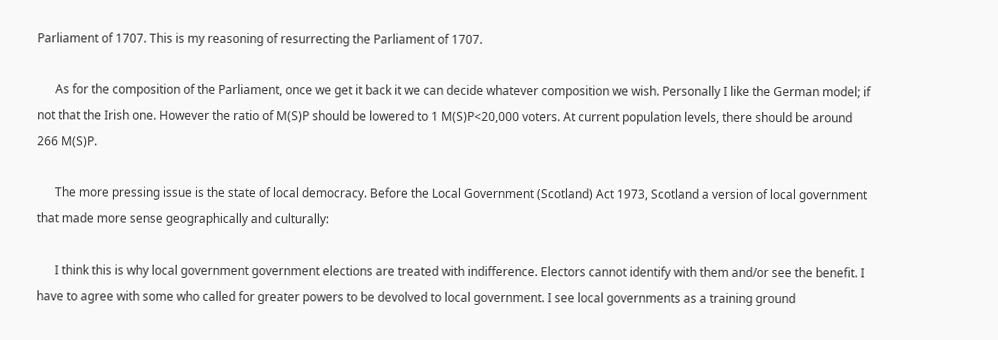Parliament of 1707. This is my reasoning of resurrecting the Parliament of 1707.

      As for the composition of the Parliament, once we get it back it we can decide whatever composition we wish. Personally I like the German model; if not that the Irish one. However the ratio of M(S)P should be lowered to 1 M(S)P<20,000 voters. At current population levels, there should be around 266 M(S)P.

      The more pressing issue is the state of local democracy. Before the Local Government (Scotland) Act 1973, Scotland a version of local government that made more sense geographically and culturally:

      I think this is why local government government elections are treated with indifference. Electors cannot identify with them and/or see the benefit. I have to agree with some who called for greater powers to be devolved to local government. I see local governments as a training ground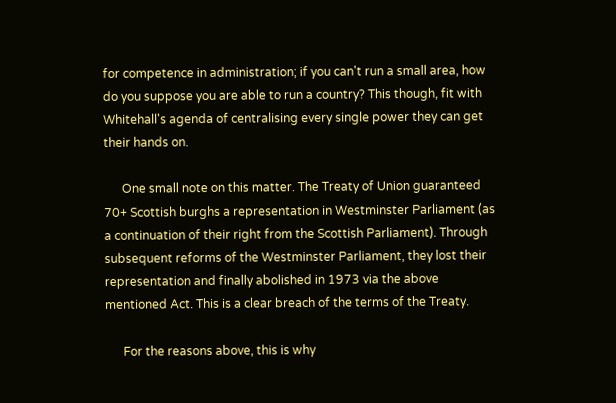for competence in administration; if you can't run a small area, how do you suppose you are able to run a country? This though, fit with Whitehall's agenda of centralising every single power they can get their hands on.

      One small note on this matter. The Treaty of Union guaranteed 70+ Scottish burghs a representation in Westminster Parliament (as a continuation of their right from the Scottish Parliament). Through subsequent reforms of the Westminster Parliament, they lost their representation and finally abolished in 1973 via the above mentioned Act. This is a clear breach of the terms of the Treaty.

      For the reasons above, this is why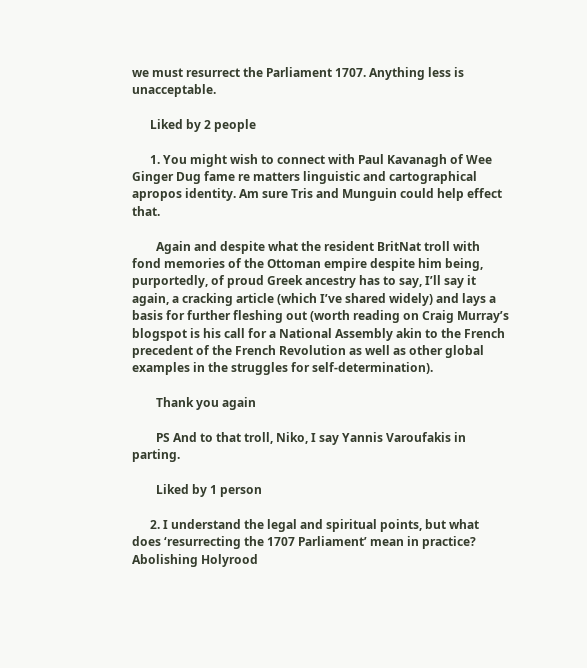we must resurrect the Parliament 1707. Anything less is unacceptable.

      Liked by 2 people

      1. You might wish to connect with Paul Kavanagh of Wee Ginger Dug fame re matters linguistic and cartographical apropos identity. Am sure Tris and Munguin could help effect that.

        Again and despite what the resident BritNat troll with fond memories of the Ottoman empire despite him being, purportedly, of proud Greek ancestry has to say, I’ll say it again, a cracking article (which I’ve shared widely) and lays a basis for further fleshing out (worth reading on Craig Murray’s blogspot is his call for a National Assembly akin to the French precedent of the French Revolution as well as other global examples in the struggles for self-determination).

        Thank you again

        PS And to that troll, Niko, I say Yannis Varoufakis in parting.

        Liked by 1 person

      2. I understand the legal and spiritual points, but what does ‘resurrecting the 1707 Parliament’ mean in practice? Abolishing Holyrood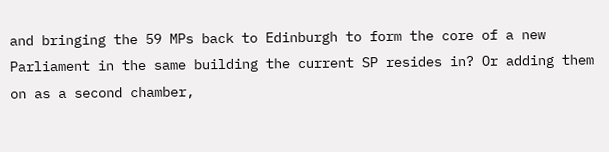and bringing the 59 MPs back to Edinburgh to form the core of a new Parliament in the same building the current SP resides in? Or adding them on as a second chamber,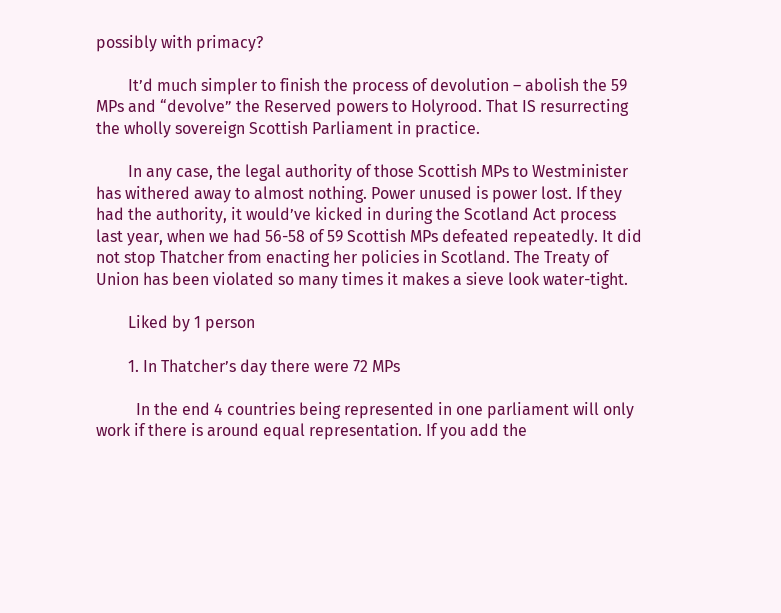possibly with primacy?

        It’d much simpler to finish the process of devolution – abolish the 59 MPs and “devolve” the Reserved powers to Holyrood. That IS resurrecting the wholly sovereign Scottish Parliament in practice.

        In any case, the legal authority of those Scottish MPs to Westminister has withered away to almost nothing. Power unused is power lost. If they had the authority, it would’ve kicked in during the Scotland Act process last year, when we had 56-58 of 59 Scottish MPs defeated repeatedly. It did not stop Thatcher from enacting her policies in Scotland. The Treaty of Union has been violated so many times it makes a sieve look water-tight.

        Liked by 1 person

        1. In Thatcher’s day there were 72 MPs

          In the end 4 countries being represented in one parliament will only work if there is around equal representation. If you add the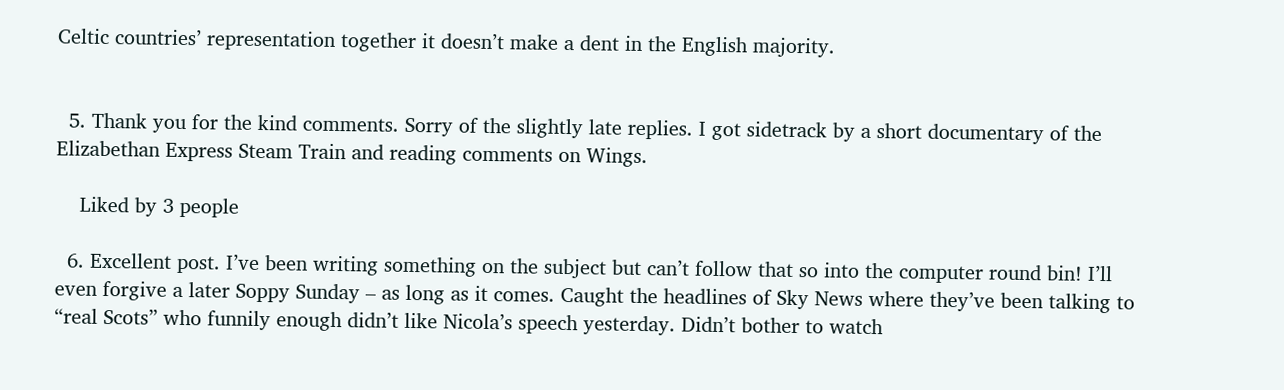Celtic countries’ representation together it doesn’t make a dent in the English majority.


  5. Thank you for the kind comments. Sorry of the slightly late replies. I got sidetrack by a short documentary of the Elizabethan Express Steam Train and reading comments on Wings.

    Liked by 3 people

  6. Excellent post. I’ve been writing something on the subject but can’t follow that so into the computer round bin! I’ll even forgive a later Soppy Sunday – as long as it comes. Caught the headlines of Sky News where they’ve been talking to “real Scots” who funnily enough didn’t like Nicola’s speech yesterday. Didn’t bother to watch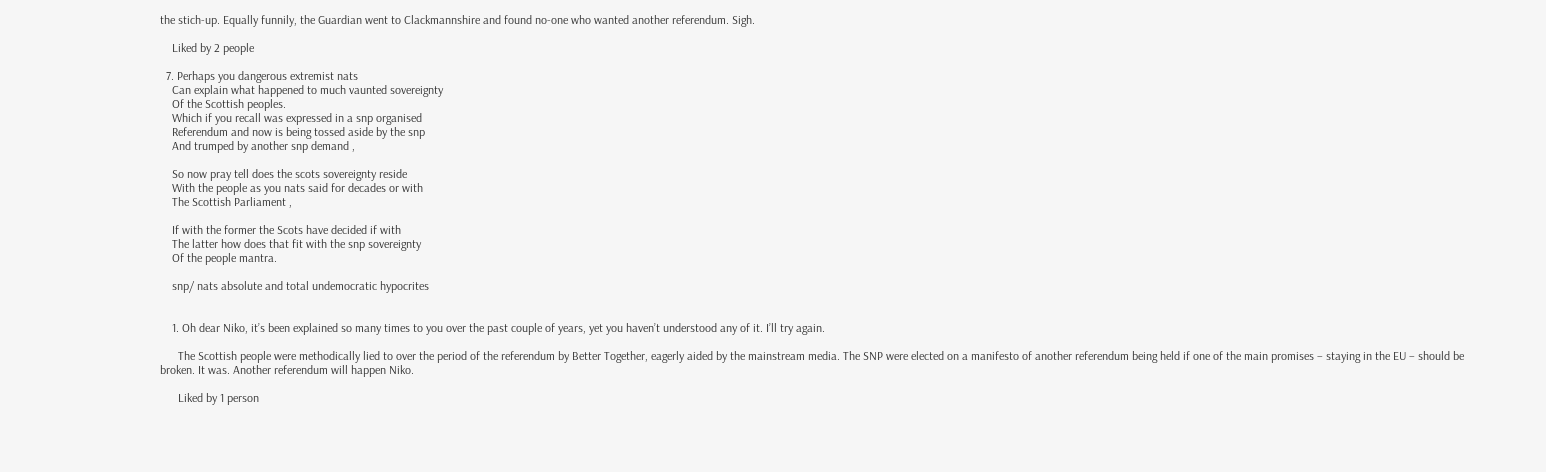the stich-up. Equally funnily, the Guardian went to Clackmannshire and found no-one who wanted another referendum. Sigh.

    Liked by 2 people

  7. Perhaps you dangerous extremist nats
    Can explain what happened to much vaunted sovereignty
    Of the Scottish peoples.
    Which if you recall was expressed in a snp organised
    Referendum and now is being tossed aside by the snp
    And trumped by another snp demand ,

    So now pray tell does the scots sovereignty reside
    With the people as you nats said for decades or with
    The Scottish Parliament ,

    If with the former the Scots have decided if with
    The latter how does that fit with the snp sovereignty
    Of the people mantra.

    snp/ nats absolute and total undemocratic hypocrites


    1. Oh dear Niko, it’s been explained so many times to you over the past couple of years, yet you haven’t understood any of it. I’ll try again.

      The Scottish people were methodically lied to over the period of the referendum by Better Together, eagerly aided by the mainstream media. The SNP were elected on a manifesto of another referendum being held if one of the main promises – staying in the EU – should be broken. It was. Another referendum will happen Niko.

      Liked by 1 person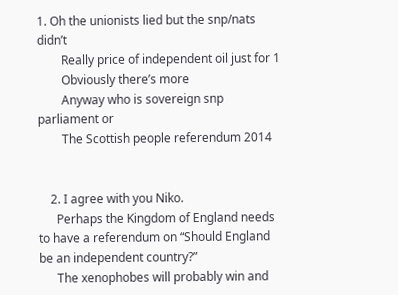1. Oh the unionists lied but the snp/nats didn’t
        Really price of independent oil just for 1
        Obviously there’s more
        Anyway who is sovereign snp parliament or
        The Scottish people referendum 2014


    2. I agree with you Niko.
      Perhaps the Kingdom of England needs to have a referendum on “Should England be an independent country?”
      The xenophobes will probably win and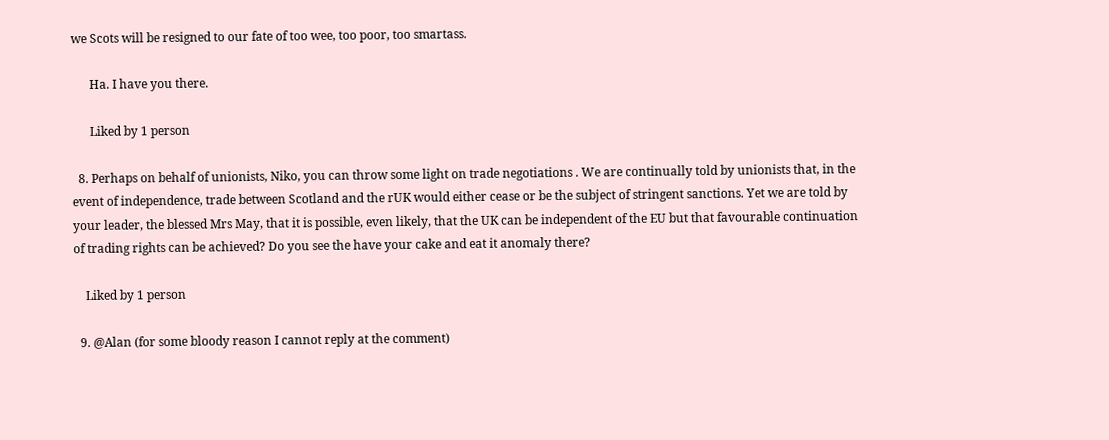we Scots will be resigned to our fate of too wee, too poor, too smartass.

      Ha. I have you there.

      Liked by 1 person

  8. Perhaps on behalf of unionists, Niko, you can throw some light on trade negotiations . We are continually told by unionists that, in the event of independence, trade between Scotland and the rUK would either cease or be the subject of stringent sanctions. Yet we are told by your leader, the blessed Mrs May, that it is possible, even likely, that the UK can be independent of the EU but that favourable continuation of trading rights can be achieved? Do you see the have your cake and eat it anomaly there?

    Liked by 1 person

  9. @Alan (for some bloody reason I cannot reply at the comment)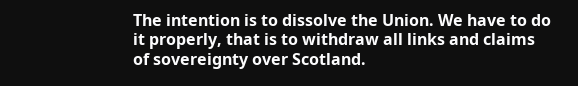The intention is to dissolve the Union. We have to do it properly, that is to withdraw all links and claims of sovereignty over Scotland.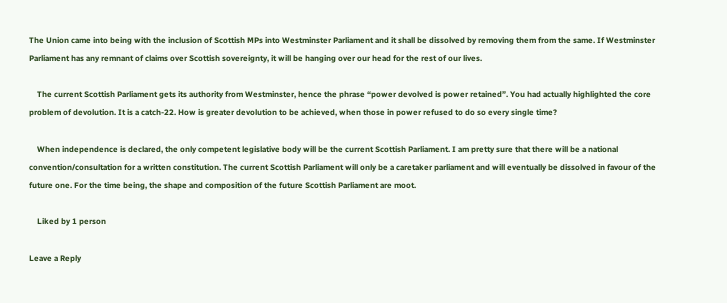The Union came into being with the inclusion of Scottish MPs into Westminster Parliament and it shall be dissolved by removing them from the same. If Westminster Parliament has any remnant of claims over Scottish sovereignty, it will be hanging over our head for the rest of our lives.

    The current Scottish Parliament gets its authority from Westminster, hence the phrase “power devolved is power retained”. You had actually highlighted the core problem of devolution. It is a catch-22. How is greater devolution to be achieved, when those in power refused to do so every single time?

    When independence is declared, the only competent legislative body will be the current Scottish Parliament. I am pretty sure that there will be a national convention/consultation for a written constitution. The current Scottish Parliament will only be a caretaker parliament and will eventually be dissolved in favour of the future one. For the time being, the shape and composition of the future Scottish Parliament are moot.

    Liked by 1 person

Leave a Reply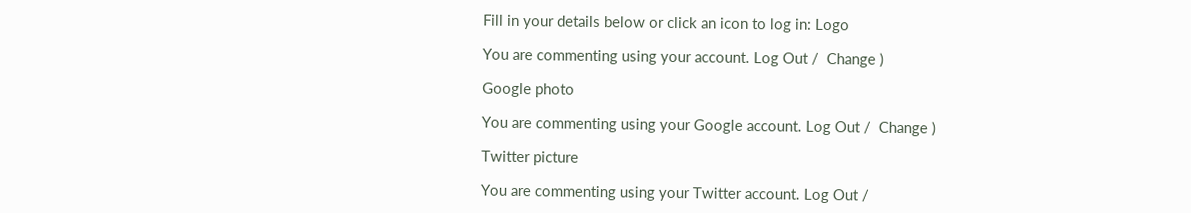Fill in your details below or click an icon to log in: Logo

You are commenting using your account. Log Out /  Change )

Google photo

You are commenting using your Google account. Log Out /  Change )

Twitter picture

You are commenting using your Twitter account. Log Out /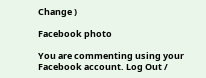Change )

Facebook photo

You are commenting using your Facebook account. Log Out /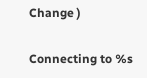Change )

Connecting to %s